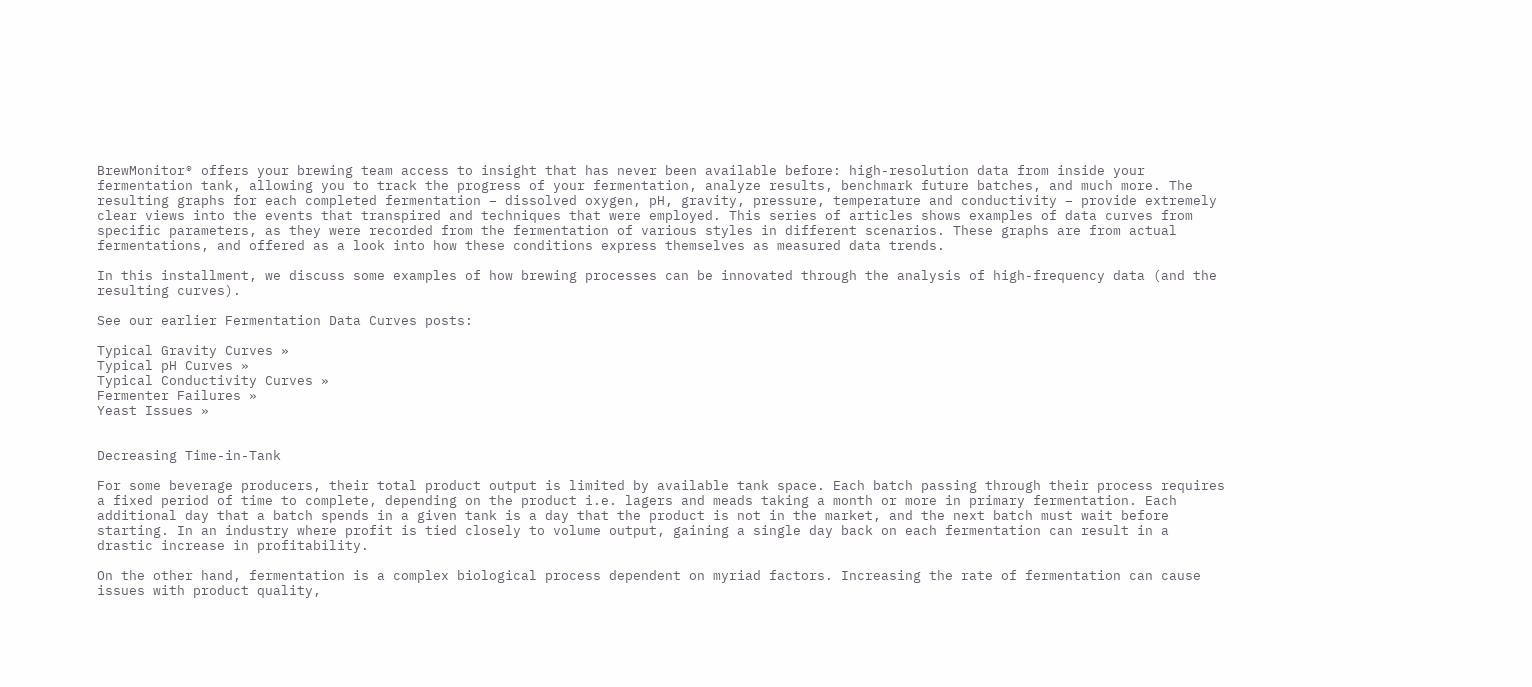BrewMonitor® offers your brewing team access to insight that has never been available before: high-resolution data from inside your fermentation tank, allowing you to track the progress of your fermentation, analyze results, benchmark future batches, and much more. The resulting graphs for each completed fermentation – dissolved oxygen, pH, gravity, pressure, temperature and conductivity – provide extremely clear views into the events that transpired and techniques that were employed. This series of articles shows examples of data curves from specific parameters, as they were recorded from the fermentation of various styles in different scenarios. These graphs are from actual fermentations, and offered as a look into how these conditions express themselves as measured data trends.

In this installment, we discuss some examples of how brewing processes can be innovated through the analysis of high-frequency data (and the resulting curves).

See our earlier Fermentation Data Curves posts:

Typical Gravity Curves »
Typical pH Curves »
Typical Conductivity Curves »
Fermenter Failures »
Yeast Issues »


Decreasing Time-in-Tank

For some beverage producers, their total product output is limited by available tank space. Each batch passing through their process requires a fixed period of time to complete, depending on the product i.e. lagers and meads taking a month or more in primary fermentation. Each additional day that a batch spends in a given tank is a day that the product is not in the market, and the next batch must wait before starting. In an industry where profit is tied closely to volume output, gaining a single day back on each fermentation can result in a drastic increase in profitability.

On the other hand, fermentation is a complex biological process dependent on myriad factors. Increasing the rate of fermentation can cause issues with product quality,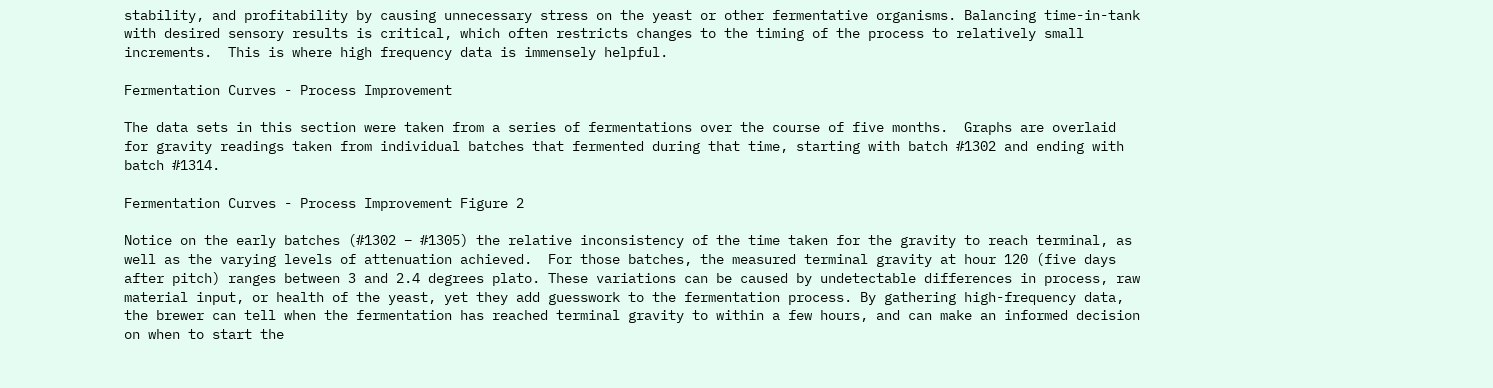stability, and profitability by causing unnecessary stress on the yeast or other fermentative organisms. Balancing time-in-tank with desired sensory results is critical, which often restricts changes to the timing of the process to relatively small increments.  This is where high frequency data is immensely helpful.

Fermentation Curves - Process Improvement

The data sets in this section were taken from a series of fermentations over the course of five months.  Graphs are overlaid for gravity readings taken from individual batches that fermented during that time, starting with batch #1302 and ending with batch #1314.

Fermentation Curves - Process Improvement Figure 2

Notice on the early batches (#1302 – #1305) the relative inconsistency of the time taken for the gravity to reach terminal, as well as the varying levels of attenuation achieved.  For those batches, the measured terminal gravity at hour 120 (five days after pitch) ranges between 3 and 2.4 degrees plato. These variations can be caused by undetectable differences in process, raw material input, or health of the yeast, yet they add guesswork to the fermentation process. By gathering high-frequency data, the brewer can tell when the fermentation has reached terminal gravity to within a few hours, and can make an informed decision on when to start the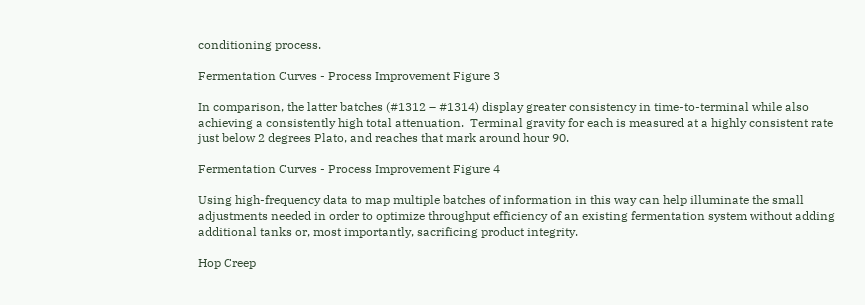conditioning process.

Fermentation Curves - Process Improvement Figure 3

In comparison, the latter batches (#1312 – #1314) display greater consistency in time-to-terminal while also achieving a consistently high total attenuation.  Terminal gravity for each is measured at a highly consistent rate just below 2 degrees Plato, and reaches that mark around hour 90.

Fermentation Curves - Process Improvement Figure 4

Using high-frequency data to map multiple batches of information in this way can help illuminate the small adjustments needed in order to optimize throughput efficiency of an existing fermentation system without adding additional tanks or, most importantly, sacrificing product integrity.

Hop Creep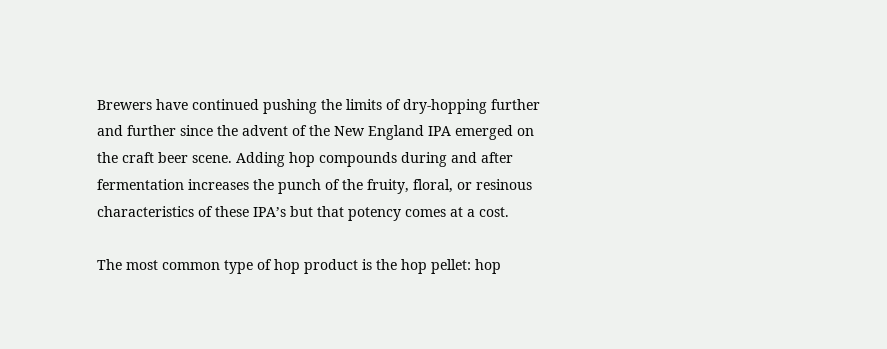Brewers have continued pushing the limits of dry-hopping further and further since the advent of the New England IPA emerged on the craft beer scene. Adding hop compounds during and after fermentation increases the punch of the fruity, floral, or resinous characteristics of these IPA’s but that potency comes at a cost.

The most common type of hop product is the hop pellet: hop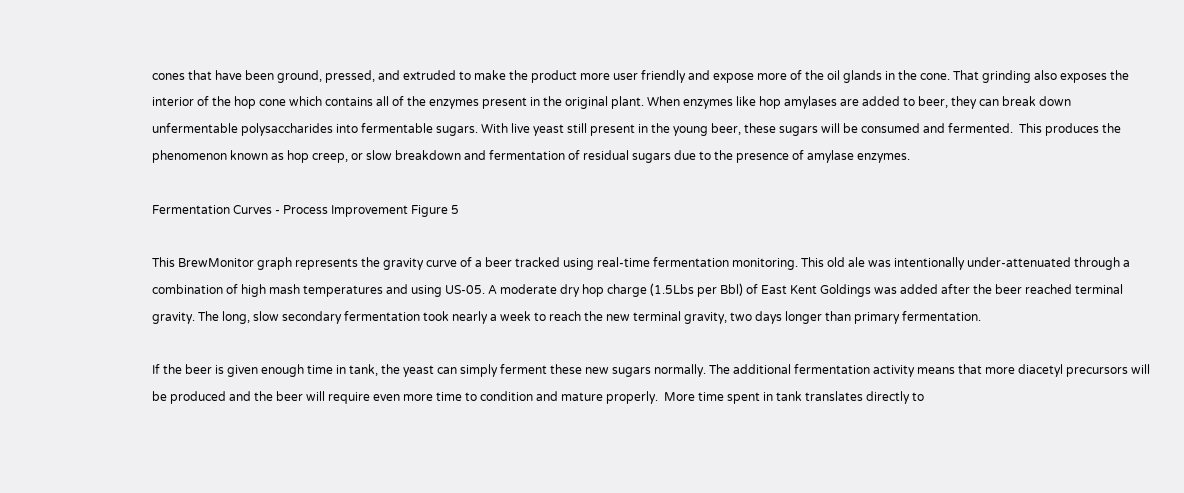cones that have been ground, pressed, and extruded to make the product more user friendly and expose more of the oil glands in the cone. That grinding also exposes the interior of the hop cone which contains all of the enzymes present in the original plant. When enzymes like hop amylases are added to beer, they can break down unfermentable polysaccharides into fermentable sugars. With live yeast still present in the young beer, these sugars will be consumed and fermented.  This produces the phenomenon known as hop creep, or slow breakdown and fermentation of residual sugars due to the presence of amylase enzymes.

Fermentation Curves - Process Improvement Figure 5

This BrewMonitor graph represents the gravity curve of a beer tracked using real-time fermentation monitoring. This old ale was intentionally under-attenuated through a combination of high mash temperatures and using US-05. A moderate dry hop charge (1.5Lbs per Bbl) of East Kent Goldings was added after the beer reached terminal gravity. The long, slow secondary fermentation took nearly a week to reach the new terminal gravity, two days longer than primary fermentation.

If the beer is given enough time in tank, the yeast can simply ferment these new sugars normally. The additional fermentation activity means that more diacetyl precursors will be produced and the beer will require even more time to condition and mature properly.  More time spent in tank translates directly to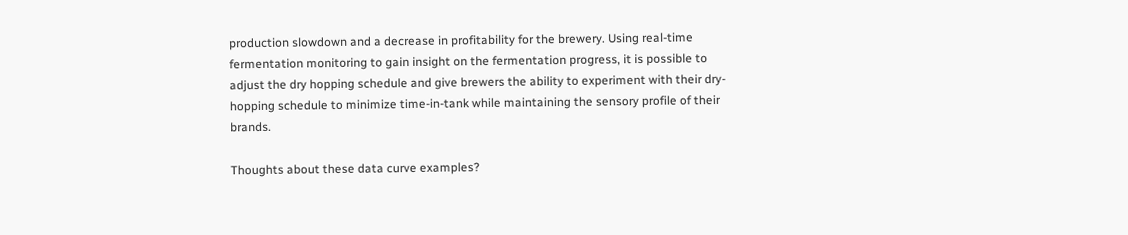production slowdown and a decrease in profitability for the brewery. Using real-time fermentation monitoring to gain insight on the fermentation progress, it is possible to adjust the dry hopping schedule and give brewers the ability to experiment with their dry-hopping schedule to minimize time-in-tank while maintaining the sensory profile of their brands.

Thoughts about these data curve examples?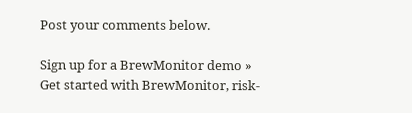Post your comments below.

Sign up for a BrewMonitor demo »
Get started with BrewMonitor, risk-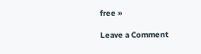free »

Leave a Comment